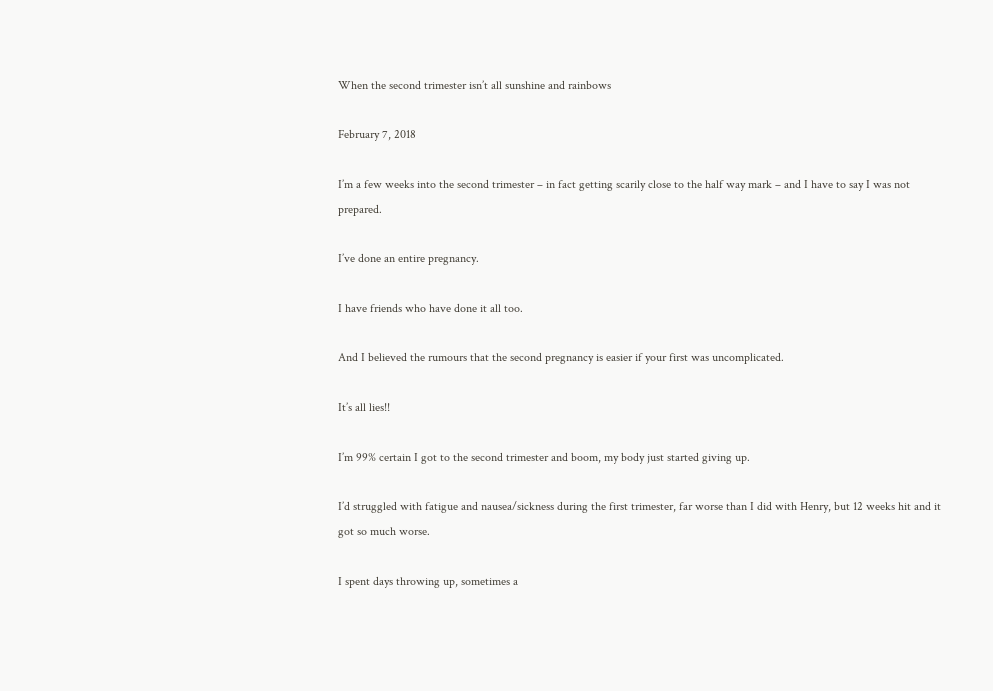When the second trimester isn’t all sunshine and rainbows

February 7, 2018

I’m a few weeks into the second trimester – in fact getting scarily close to the half way mark – and I have to say I was not prepared.

I’ve done an entire pregnancy.

I have friends who have done it all too.

And I believed the rumours that the second pregnancy is easier if your first was uncomplicated.

It’s all lies!!

I’m 99% certain I got to the second trimester and boom, my body just started giving up.

I’d struggled with fatigue and nausea/sickness during the first trimester, far worse than I did with Henry, but 12 weeks hit and it got so much worse.

I spent days throwing up, sometimes a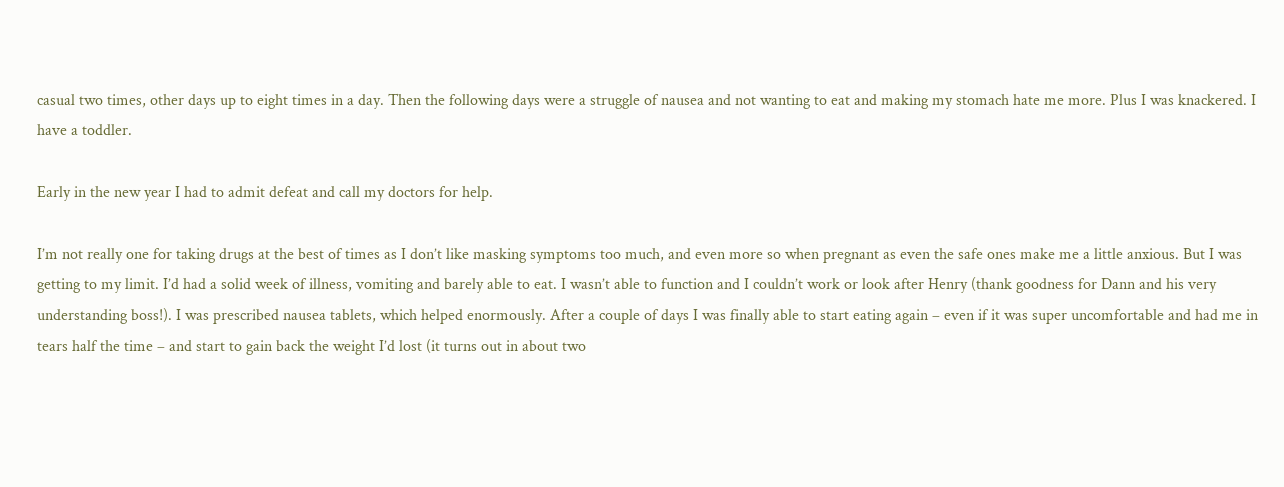casual two times, other days up to eight times in a day. Then the following days were a struggle of nausea and not wanting to eat and making my stomach hate me more. Plus I was knackered. I have a toddler.

Early in the new year I had to admit defeat and call my doctors for help.

I’m not really one for taking drugs at the best of times as I don’t like masking symptoms too much, and even more so when pregnant as even the safe ones make me a little anxious. But I was getting to my limit. I’d had a solid week of illness, vomiting and barely able to eat. I wasn’t able to function and I couldn’t work or look after Henry (thank goodness for Dann and his very understanding boss!). I was prescribed nausea tablets, which helped enormously. After a couple of days I was finally able to start eating again – even if it was super uncomfortable and had me in tears half the time – and start to gain back the weight I’d lost (it turns out in about two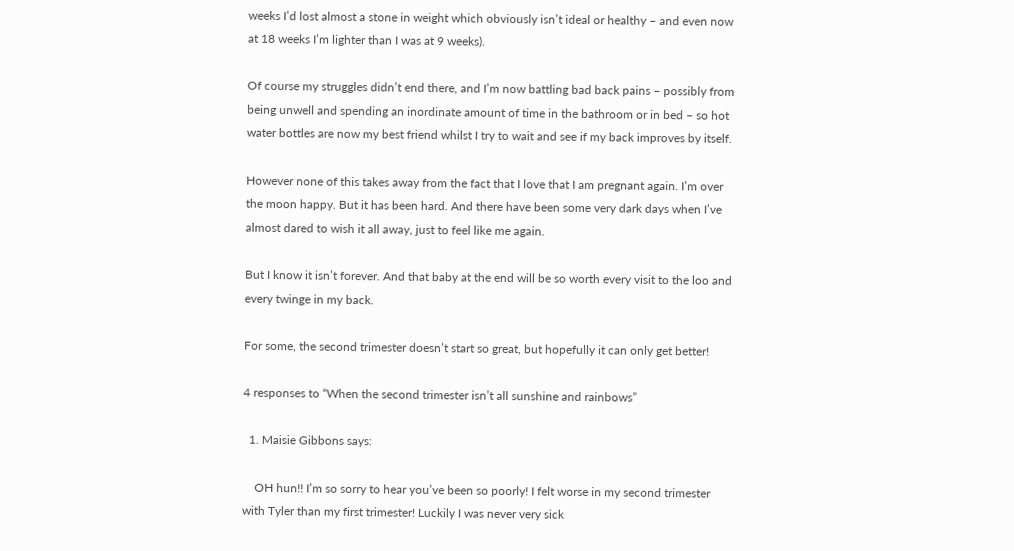weeks I’d lost almost a stone in weight which obviously isn’t ideal or healthy – and even now at 18 weeks I’m lighter than I was at 9 weeks).

Of course my struggles didn’t end there, and I’m now battling bad back pains – possibly from being unwell and spending an inordinate amount of time in the bathroom or in bed – so hot water bottles are now my best friend whilst I try to wait and see if my back improves by itself.

However none of this takes away from the fact that I love that I am pregnant again. I’m over the moon happy. But it has been hard. And there have been some very dark days when I’ve almost dared to wish it all away, just to feel like me again.

But I know it isn’t forever. And that baby at the end will be so worth every visit to the loo and every twinge in my back.

For some, the second trimester doesn’t start so great, but hopefully it can only get better!

4 responses to “When the second trimester isn’t all sunshine and rainbows”

  1. Maisie Gibbons says:

    OH hun!! I’m so sorry to hear you’ve been so poorly! I felt worse in my second trimester with Tyler than my first trimester! Luckily I was never very sick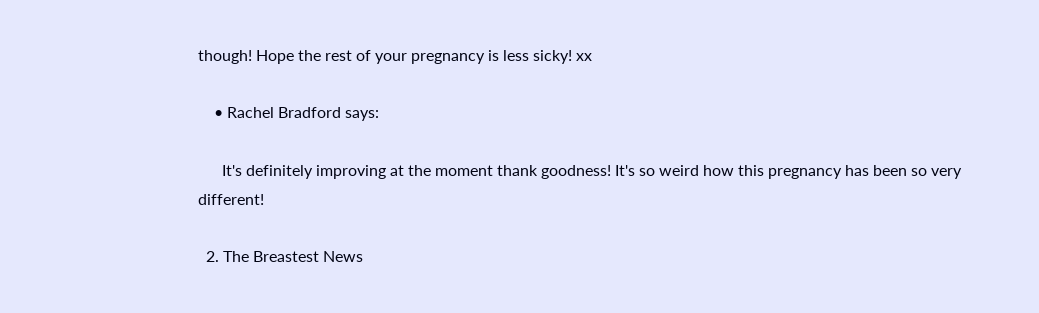though! Hope the rest of your pregnancy is less sicky! xx

    • Rachel Bradford says:

      It's definitely improving at the moment thank goodness! It's so weird how this pregnancy has been so very different!

  2. The Breastest News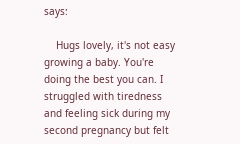says:

    Hugs lovely, it's not easy growing a baby. You're doing the best you can. I struggled with tiredness and feeling sick during my second pregnancy but felt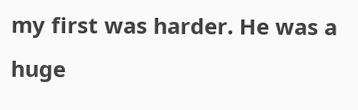my first was harder. He was a huge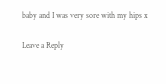baby and I was very sore with my hips x

Leave a Reply